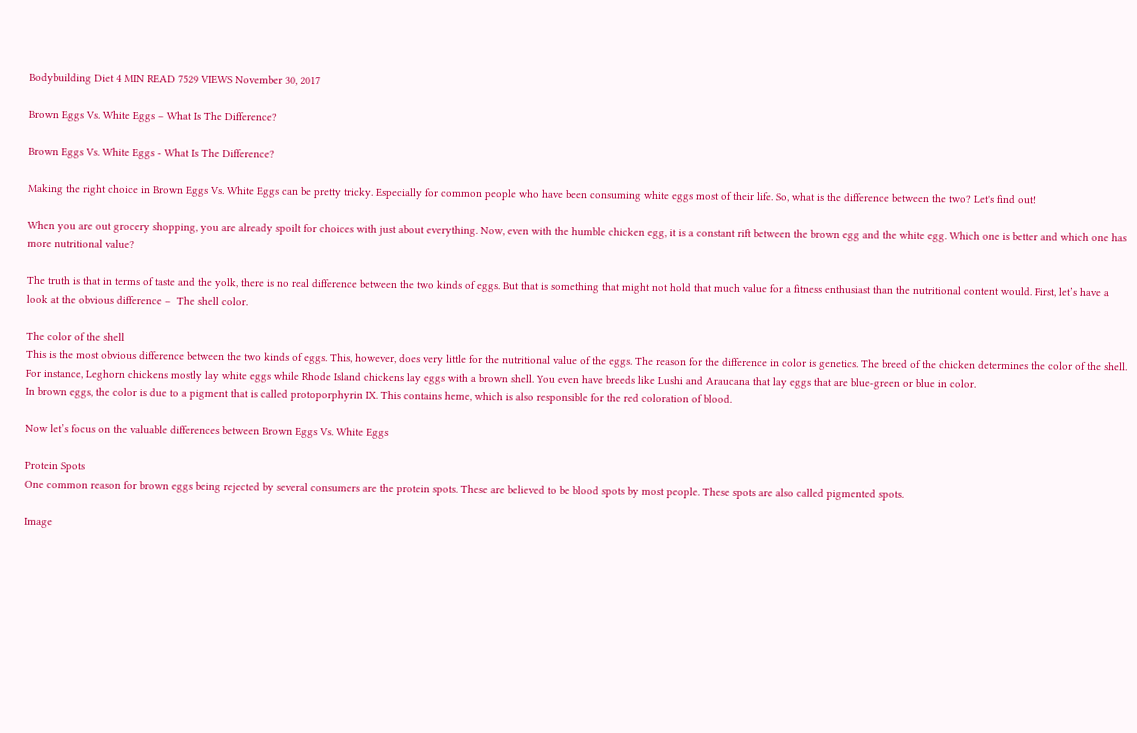Bodybuilding Diet 4 MIN READ 7529 VIEWS November 30, 2017

Brown Eggs Vs. White Eggs – What Is The Difference?

Brown Eggs Vs. White Eggs - What Is The Difference?

Making the right choice in Brown Eggs Vs. White Eggs can be pretty tricky. Especially for common people who have been consuming white eggs most of their life. So, what is the difference between the two? Let's find out!

When you are out grocery shopping, you are already spoilt for choices with just about everything. Now, even with the humble chicken egg, it is a constant rift between the brown egg and the white egg. Which one is better and which one has more nutritional value?

The truth is that in terms of taste and the yolk, there is no real difference between the two kinds of eggs. But that is something that might not hold that much value for a fitness enthusiast than the nutritional content would. First, let’s have a look at the obvious difference –  The shell color.

The color of the shell
This is the most obvious difference between the two kinds of eggs. This, however, does very little for the nutritional value of the eggs. The reason for the difference in color is genetics. The breed of the chicken determines the color of the shell. For instance, Leghorn chickens mostly lay white eggs while Rhode Island chickens lay eggs with a brown shell. You even have breeds like Lushi and Araucana that lay eggs that are blue-green or blue in color.
In brown eggs, the color is due to a pigment that is called protoporphyrin IX. This contains heme, which is also responsible for the red coloration of blood.

Now let’s focus on the valuable differences between Brown Eggs Vs. White Eggs

Protein Spots
One common reason for brown eggs being rejected by several consumers are the protein spots. These are believed to be blood spots by most people. These spots are also called pigmented spots.

Image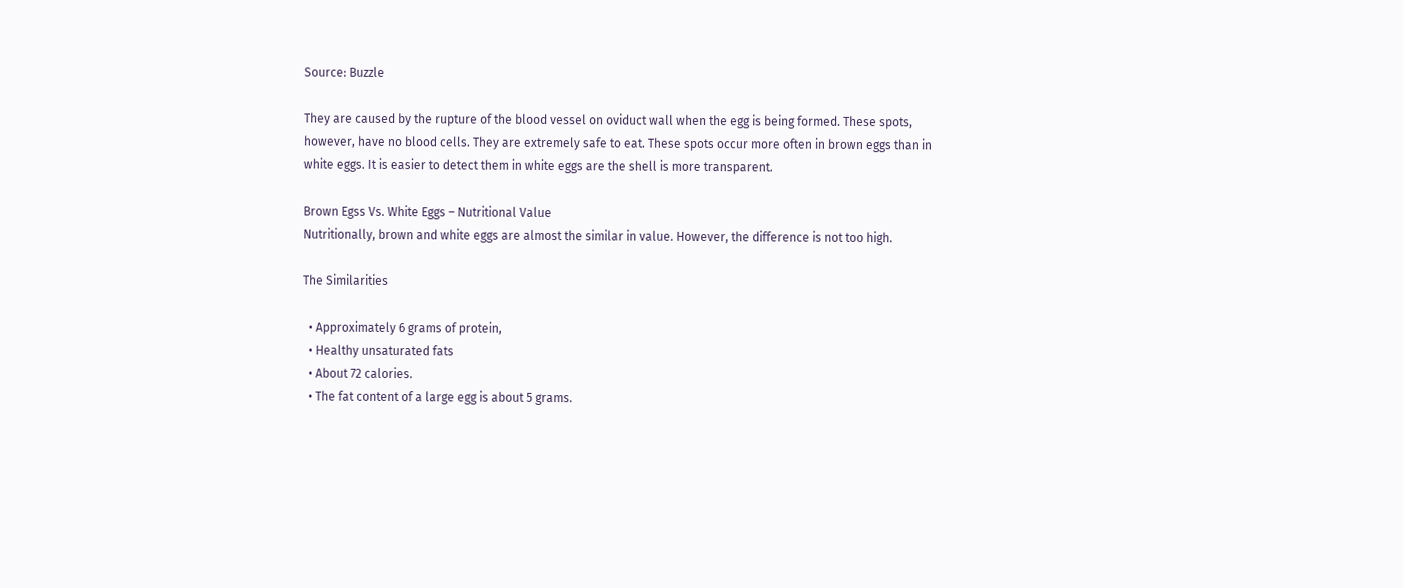Source: Buzzle

They are caused by the rupture of the blood vessel on oviduct wall when the egg is being formed. These spots, however, have no blood cells. They are extremely safe to eat. These spots occur more often in brown eggs than in white eggs. It is easier to detect them in white eggs are the shell is more transparent.

Brown Egss Vs. White Eggs – Nutritional Value
Nutritionally, brown and white eggs are almost the similar in value. However, the difference is not too high.

The Similarities

  • Approximately 6 grams of protein,
  • Healthy unsaturated fats
  • About 72 calories.
  • The fat content of a large egg is about 5 grams.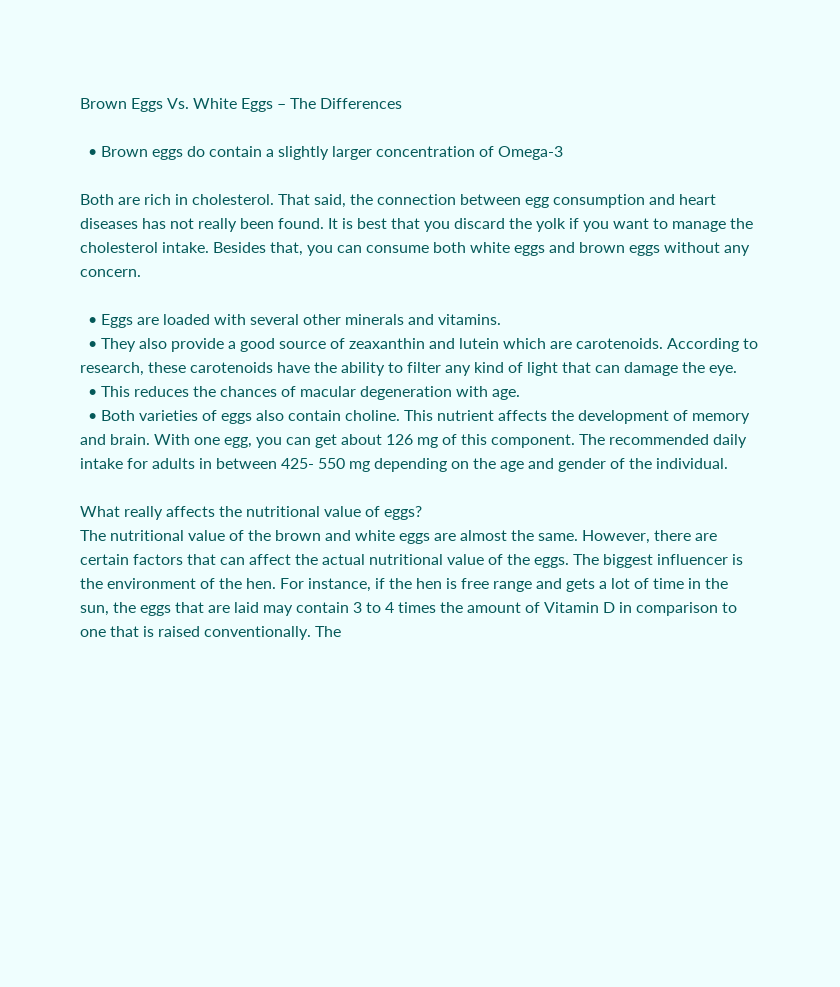Brown Eggs Vs. White Eggs – The Differences

  • Brown eggs do contain a slightly larger concentration of Omega-3

Both are rich in cholesterol. That said, the connection between egg consumption and heart diseases has not really been found. It is best that you discard the yolk if you want to manage the cholesterol intake. Besides that, you can consume both white eggs and brown eggs without any concern.

  • Eggs are loaded with several other minerals and vitamins.
  • They also provide a good source of zeaxanthin and lutein which are carotenoids. According to research, these carotenoids have the ability to filter any kind of light that can damage the eye.
  • This reduces the chances of macular degeneration with age.
  • Both varieties of eggs also contain choline. This nutrient affects the development of memory and brain. With one egg, you can get about 126 mg of this component. The recommended daily intake for adults in between 425- 550 mg depending on the age and gender of the individual.

What really affects the nutritional value of eggs?
The nutritional value of the brown and white eggs are almost the same. However, there are certain factors that can affect the actual nutritional value of the eggs. The biggest influencer is the environment of the hen. For instance, if the hen is free range and gets a lot of time in the sun, the eggs that are laid may contain 3 to 4 times the amount of Vitamin D in comparison to one that is raised conventionally. The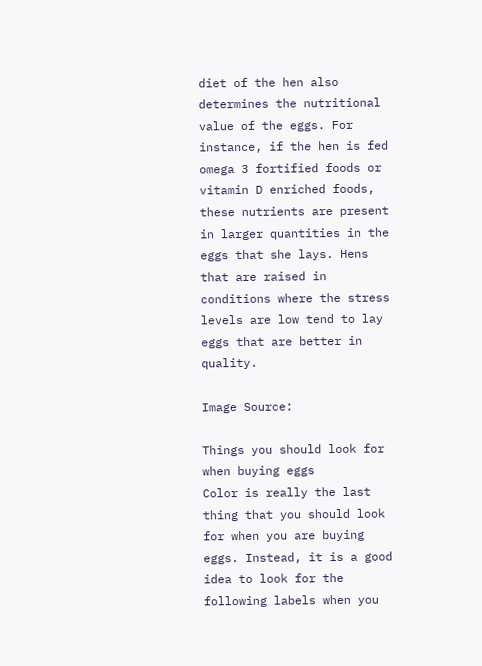diet of the hen also determines the nutritional value of the eggs. For instance, if the hen is fed omega 3 fortified foods or vitamin D enriched foods, these nutrients are present in larger quantities in the eggs that she lays. Hens that are raised in conditions where the stress levels are low tend to lay eggs that are better in quality.

Image Source:

Things you should look for when buying eggs
Color is really the last thing that you should look for when you are buying eggs. Instead, it is a good idea to look for the following labels when you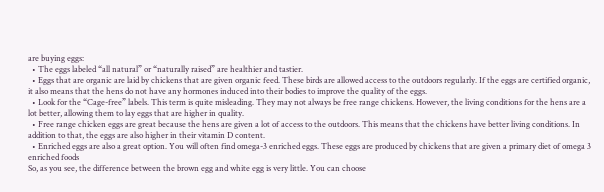are buying eggs:
  • The eggs labeled “all natural” or “naturally raised” are healthier and tastier.
  • Eggs that are organic are laid by chickens that are given organic feed. These birds are allowed access to the outdoors regularly. If the eggs are certified organic, it also means that the hens do not have any hormones induced into their bodies to improve the quality of the eggs.
  • Look for the “Cage-free” labels. This term is quite misleading. They may not always be free range chickens. However, the living conditions for the hens are a lot better, allowing them to lay eggs that are higher in quality.
  • Free range chicken eggs are great because the hens are given a lot of access to the outdoors. This means that the chickens have better living conditions. In addition to that, the eggs are also higher in their vitamin D content.
  • Enriched eggs are also a great option. You will often find omega-3 enriched eggs. These eggs are produced by chickens that are given a primary diet of omega 3 enriched foods
So, as you see, the difference between the brown egg and white egg is very little. You can choose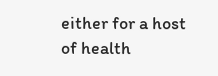either for a host of health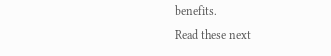benefits.
Read these next